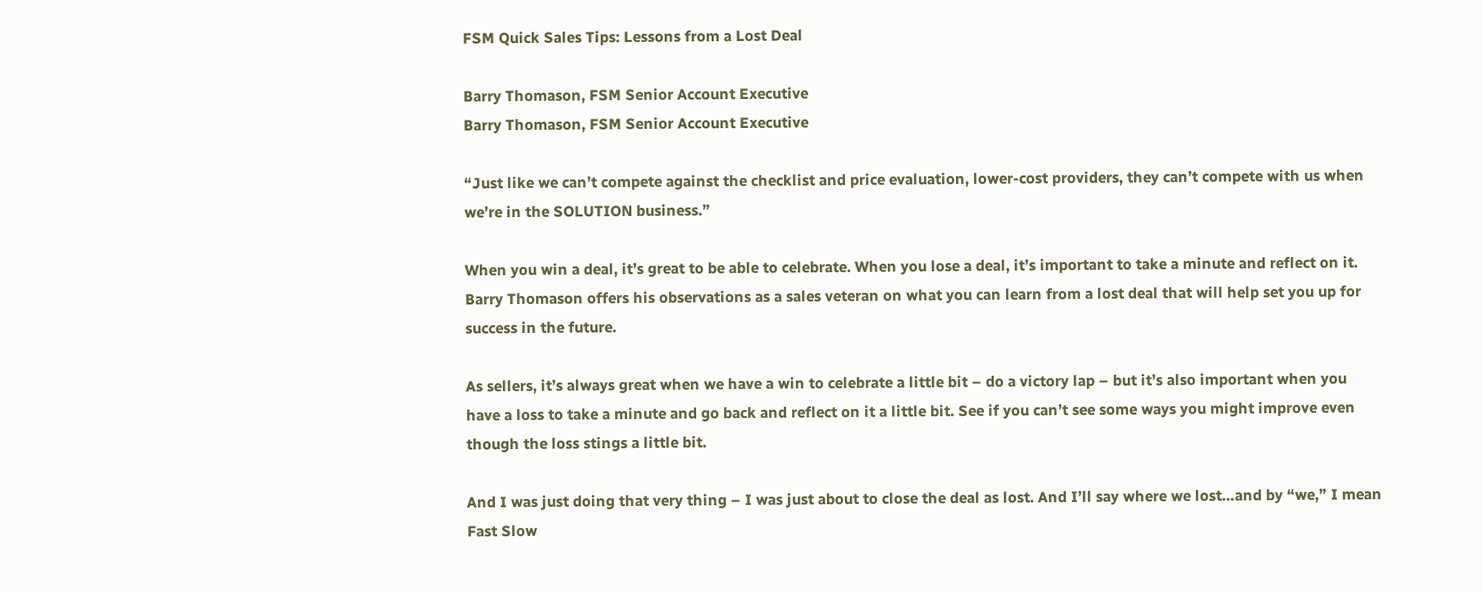FSM Quick Sales Tips: Lessons from a Lost Deal

Barry Thomason, FSM Senior Account Executive
Barry Thomason, FSM Senior Account Executive

“Just like we can’t compete against the checklist and price evaluation, lower-cost providers, they can’t compete with us when we’re in the SOLUTION business.”

When you win a deal, it’s great to be able to celebrate. When you lose a deal, it’s important to take a minute and reflect on it. Barry Thomason offers his observations as a sales veteran on what you can learn from a lost deal that will help set you up for success in the future.

As sellers, it’s always great when we have a win to celebrate a little bit – do a victory lap – but it’s also important when you have a loss to take a minute and go back and reflect on it a little bit. See if you can’t see some ways you might improve even though the loss stings a little bit.

And I was just doing that very thing – I was just about to close the deal as lost. And I’ll say where we lost…and by “we,” I mean Fast Slow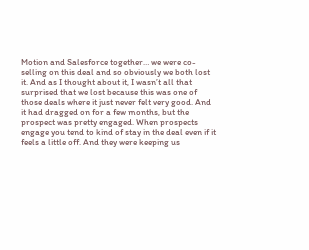Motion and Salesforce together… we were co-selling on this deal and so obviously we both lost it. And as I thought about it, I wasn’t all that surprised that we lost because this was one of those deals where it just never felt very good. And it had dragged on for a few months, but the prospect was pretty engaged. When prospects engage you tend to kind of stay in the deal even if it feels a little off. And they were keeping us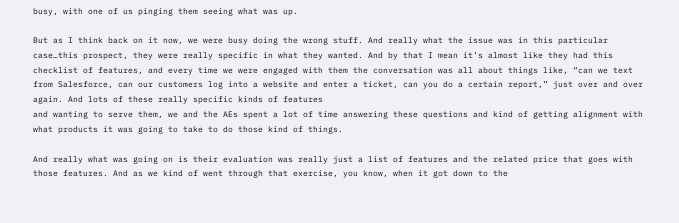busy, with one of us pinging them seeing what was up.

But as I think back on it now, we were busy doing the wrong stuff. And really what the issue was in this particular case…this prospect, they were really specific in what they wanted. And by that I mean it’s almost like they had this checklist of features, and every time we were engaged with them the conversation was all about things like, “can we text from Salesforce, can our customers log into a website and enter a ticket, can you do a certain report,” just over and over again. And lots of these really specific kinds of features
and wanting to serve them, we and the AEs spent a lot of time answering these questions and kind of getting alignment with what products it was going to take to do those kind of things.

And really what was going on is their evaluation was really just a list of features and the related price that goes with those features. And as we kind of went through that exercise, you know, when it got down to the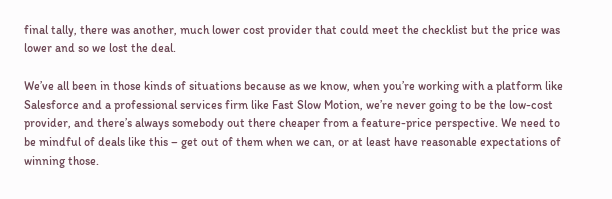final tally, there was another, much lower cost provider that could meet the checklist but the price was lower and so we lost the deal.

We’ve all been in those kinds of situations because as we know, when you’re working with a platform like Salesforce and a professional services firm like Fast Slow Motion, we’re never going to be the low-cost provider, and there’s always somebody out there cheaper from a feature-price perspective. We need to be mindful of deals like this – get out of them when we can, or at least have reasonable expectations of winning those.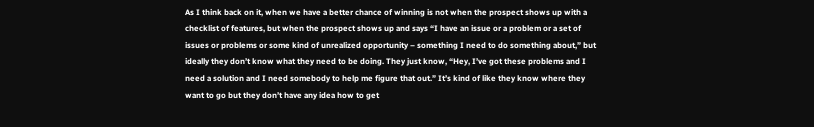As I think back on it, when we have a better chance of winning is not when the prospect shows up with a checklist of features, but when the prospect shows up and says “I have an issue or a problem or a set of issues or problems or some kind of unrealized opportunity – something I need to do something about,” but ideally they don’t know what they need to be doing. They just know, “Hey, I’ve got these problems and I need a solution and I need somebody to help me figure that out.” It’s kind of like they know where they want to go but they don’t have any idea how to get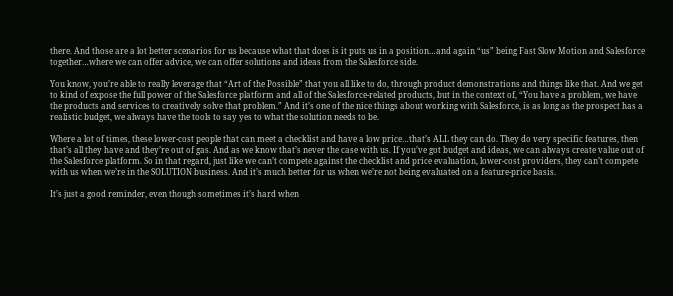there. And those are a lot better scenarios for us because what that does is it puts us in a position…and again “us” being Fast Slow Motion and Salesforce together…where we can offer advice, we can offer solutions and ideas from the Salesforce side.

You know, you’re able to really leverage that “Art of the Possible” that you all like to do, through product demonstrations and things like that. And we get to kind of expose the full power of the Salesforce platform and all of the Salesforce-related products, but in the context of, “You have a problem, we have the products and services to creatively solve that problem.” And it’s one of the nice things about working with Salesforce, is as long as the prospect has a realistic budget, we always have the tools to say yes to what the solution needs to be.

Where a lot of times, these lower-cost people that can meet a checklist and have a low price…that’s ALL they can do. They do very specific features, then that’s all they have and they’re out of gas. And as we know that’s never the case with us. If you’ve got budget and ideas, we can always create value out of the Salesforce platform. So in that regard, just like we can’t compete against the checklist and price evaluation, lower-cost providers, they can’t compete with us when we’re in the SOLUTION business. And it’s much better for us when we’re not being evaluated on a feature-price basis.

It’s just a good reminder, even though sometimes it’s hard when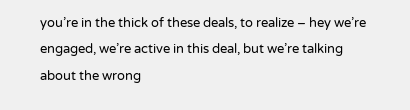you’re in the thick of these deals, to realize – hey we’re engaged, we’re active in this deal, but we’re talking about the wrong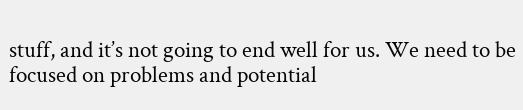stuff, and it’s not going to end well for us. We need to be focused on problems and potential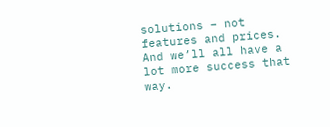solutions – not features and prices. And we’ll all have a lot more success that way.